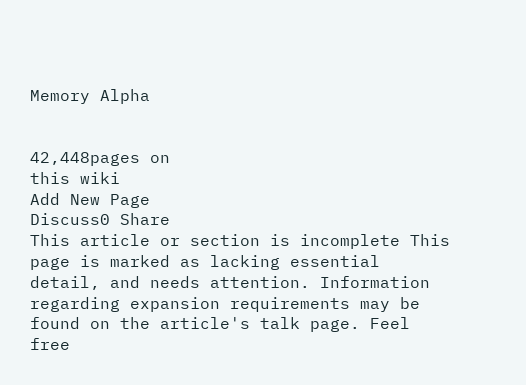Memory Alpha


42,448pages on
this wiki
Add New Page
Discuss0 Share
This article or section is incomplete This page is marked as lacking essential detail, and needs attention. Information regarding expansion requirements may be found on the article's talk page. Feel free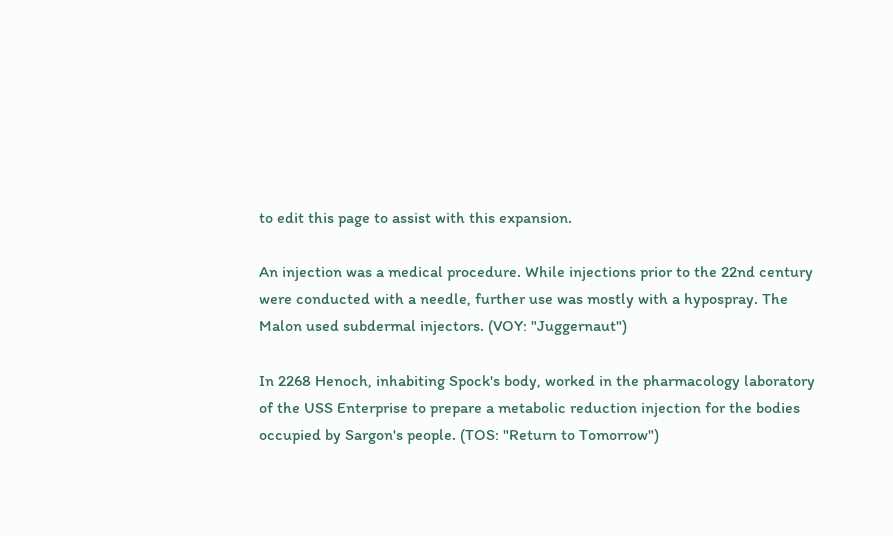to edit this page to assist with this expansion.

An injection was a medical procedure. While injections prior to the 22nd century were conducted with a needle, further use was mostly with a hypospray. The Malon used subdermal injectors. (VOY: "Juggernaut")

In 2268 Henoch, inhabiting Spock's body, worked in the pharmacology laboratory of the USS Enterprise to prepare a metabolic reduction injection for the bodies occupied by Sargon's people. (TOS: "Return to Tomorrow")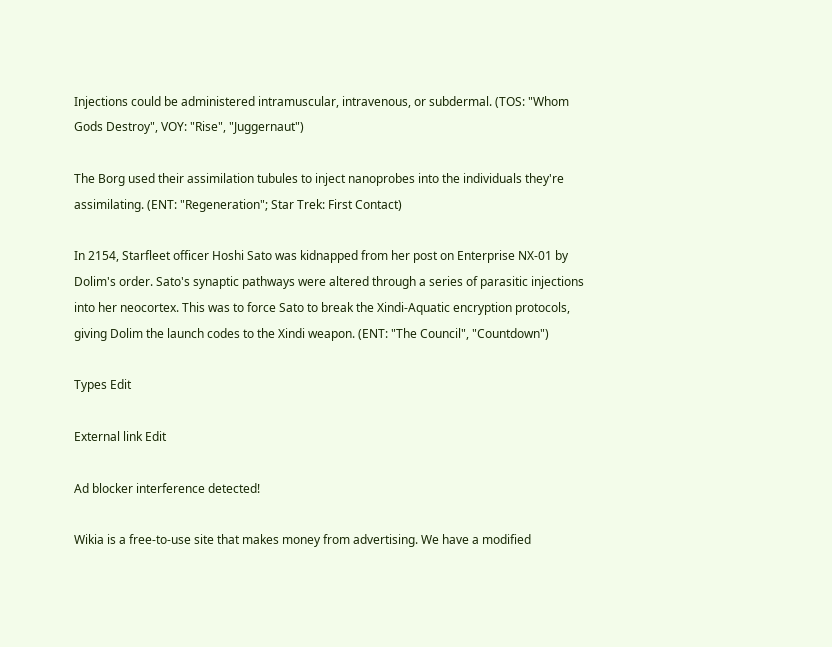Injections could be administered intramuscular, intravenous, or subdermal. (TOS: "Whom Gods Destroy", VOY: "Rise", "Juggernaut")

The Borg used their assimilation tubules to inject nanoprobes into the individuals they're assimilating. (ENT: "Regeneration"; Star Trek: First Contact)

In 2154, Starfleet officer Hoshi Sato was kidnapped from her post on Enterprise NX-01 by Dolim's order. Sato's synaptic pathways were altered through a series of parasitic injections into her neocortex. This was to force Sato to break the Xindi-Aquatic encryption protocols, giving Dolim the launch codes to the Xindi weapon. (ENT: "The Council", "Countdown")

Types Edit

External link Edit

Ad blocker interference detected!

Wikia is a free-to-use site that makes money from advertising. We have a modified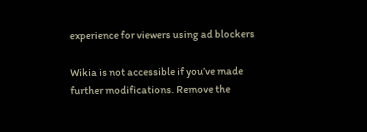experience for viewers using ad blockers

Wikia is not accessible if you’ve made further modifications. Remove the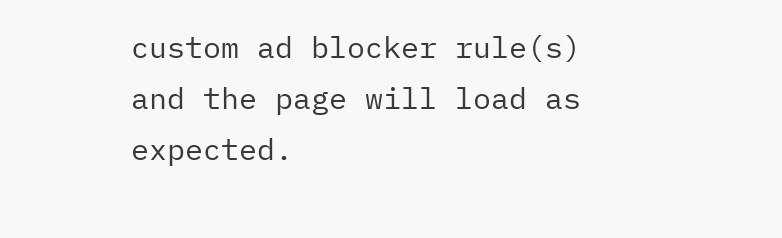custom ad blocker rule(s) and the page will load as expected.